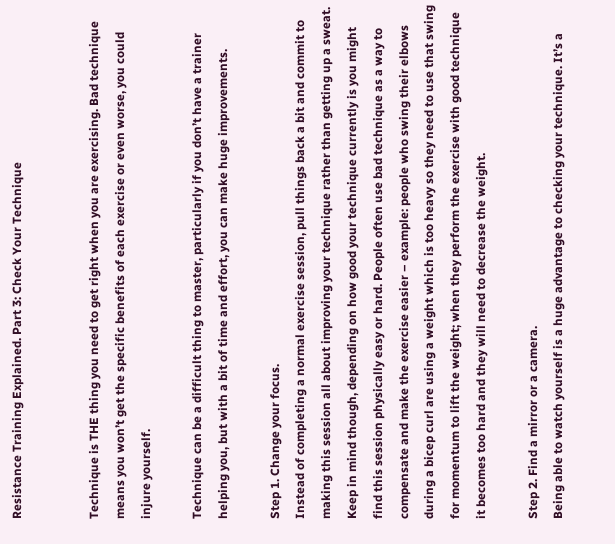Resistance Training Explained. Part 3: Check Your Technique


Technique is THE thing you need to get right when you are exercising. Bad technique means you won’t get the specific benefits of each exercise or even worse, you could injure yourself.

Technique can be a difficult thing to master, particularly if you don’t have a trainer helping you, but with a bit of time and effort, you can make huge improvements.

Step 1. Change your focus.
Instead of completing a normal exercise session, pull things back a bit and commit to making this session all about improving your technique rather than getting up a sweat. Keep in mind though, depending on how good your technique currently is you might find this session physically easy or hard. People often use bad technique as a way to compensate and make the exercise easier – example: people who swing their elbows during a bicep curl are using a weight which is too heavy so they need to use that swing for momentum to lift the weight; when they perform the exercise with good technique it becomes too hard and they will need to decrease the weight.

Step 2. Find a mirror or a camera.
Being able to watch yourself is a huge advantage to checking your technique. It’s a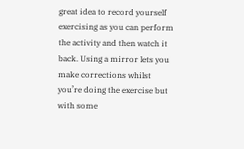great idea to record yourself exercising as you can perform the activity and then watch it back. Using a mirror lets you make corrections whilst you’re doing the exercise but with some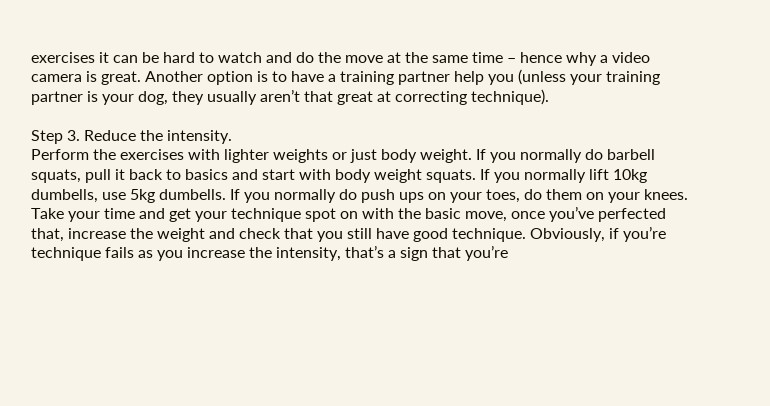exercises it can be hard to watch and do the move at the same time – hence why a video camera is great. Another option is to have a training partner help you (unless your training partner is your dog, they usually aren’t that great at correcting technique).

Step 3. Reduce the intensity.
Perform the exercises with lighter weights or just body weight. If you normally do barbell squats, pull it back to basics and start with body weight squats. If you normally lift 10kg dumbells, use 5kg dumbells. If you normally do push ups on your toes, do them on your knees. Take your time and get your technique spot on with the basic move, once you’ve perfected that, increase the weight and check that you still have good technique. Obviously, if you’re technique fails as you increase the intensity, that’s a sign that you’re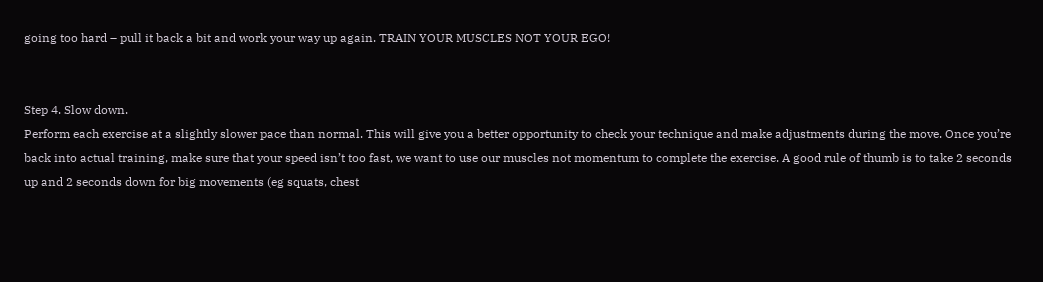going too hard – pull it back a bit and work your way up again. TRAIN YOUR MUSCLES NOT YOUR EGO!


Step 4. Slow down.
Perform each exercise at a slightly slower pace than normal. This will give you a better opportunity to check your technique and make adjustments during the move. Once you’re back into actual training, make sure that your speed isn’t too fast, we want to use our muscles not momentum to complete the exercise. A good rule of thumb is to take 2 seconds up and 2 seconds down for big movements (eg squats, chest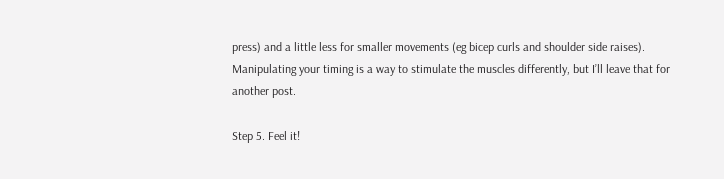press) and a little less for smaller movements (eg bicep curls and shoulder side raises). Manipulating your timing is a way to stimulate the muscles differently, but I’ll leave that for another post.

Step 5. Feel it!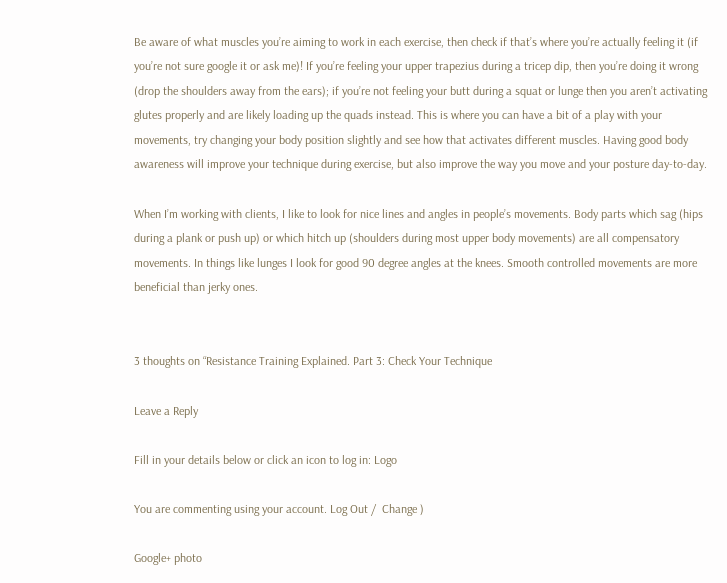Be aware of what muscles you’re aiming to work in each exercise, then check if that’s where you’re actually feeling it (if you’re not sure google it or ask me)! If you’re feeling your upper trapezius during a tricep dip, then you’re doing it wrong (drop the shoulders away from the ears); if you’re not feeling your butt during a squat or lunge then you aren’t activating glutes properly and are likely loading up the quads instead. This is where you can have a bit of a play with your movements, try changing your body position slightly and see how that activates different muscles. Having good body awareness will improve your technique during exercise, but also improve the way you move and your posture day-to-day.

When I’m working with clients, I like to look for nice lines and angles in people’s movements. Body parts which sag (hips during a plank or push up) or which hitch up (shoulders during most upper body movements) are all compensatory movements. In things like lunges I look for good 90 degree angles at the knees. Smooth controlled movements are more beneficial than jerky ones.


3 thoughts on “Resistance Training Explained. Part 3: Check Your Technique

Leave a Reply

Fill in your details below or click an icon to log in: Logo

You are commenting using your account. Log Out /  Change )

Google+ photo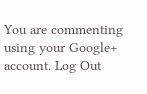You are commenting using your Google+ account. Log Out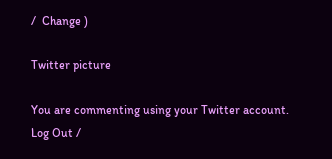/  Change )

Twitter picture

You are commenting using your Twitter account. Log Out /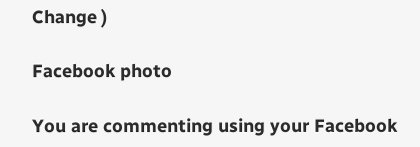Change )

Facebook photo

You are commenting using your Facebook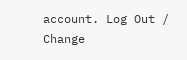account. Log Out /  Change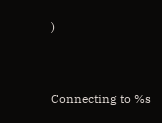)


Connecting to %s